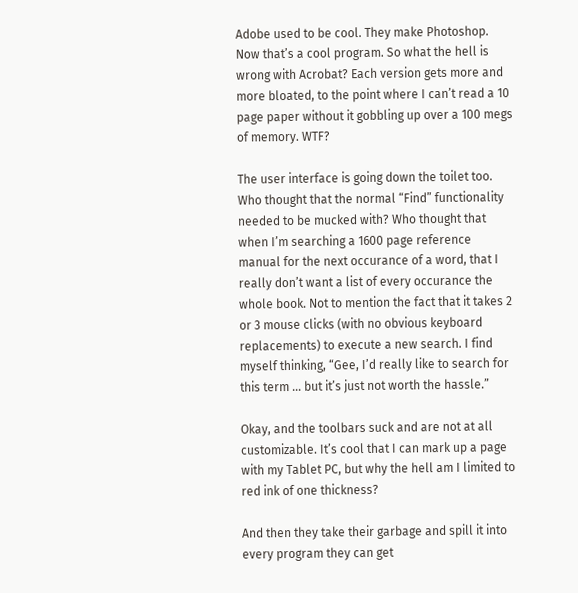Adobe used to be cool. They make Photoshop. Now that’s a cool program. So what the hell is wrong with Acrobat? Each version gets more and more bloated, to the point where I can’t read a 10 page paper without it gobbling up over a 100 megs of memory. WTF?

The user interface is going down the toilet too. Who thought that the normal “Find” functionality needed to be mucked with? Who thought that when I’m searching a 1600 page reference manual for the next occurance of a word, that I really don’t want a list of every occurance the whole book. Not to mention the fact that it takes 2 or 3 mouse clicks (with no obvious keyboard replacements) to execute a new search. I find myself thinking, “Gee, I’d really like to search for this term … but it’s just not worth the hassle.”

Okay, and the toolbars suck and are not at all customizable. It’s cool that I can mark up a page with my Tablet PC, but why the hell am I limited to red ink of one thickness?

And then they take their garbage and spill it into every program they can get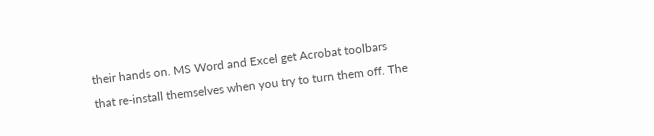their hands on. MS Word and Excel get Acrobat toolbars that re-install themselves when you try to turn them off. The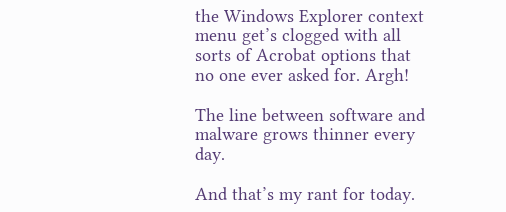the Windows Explorer context menu get’s clogged with all sorts of Acrobat options that no one ever asked for. Argh!

The line between software and malware grows thinner every day.

And that’s my rant for today.